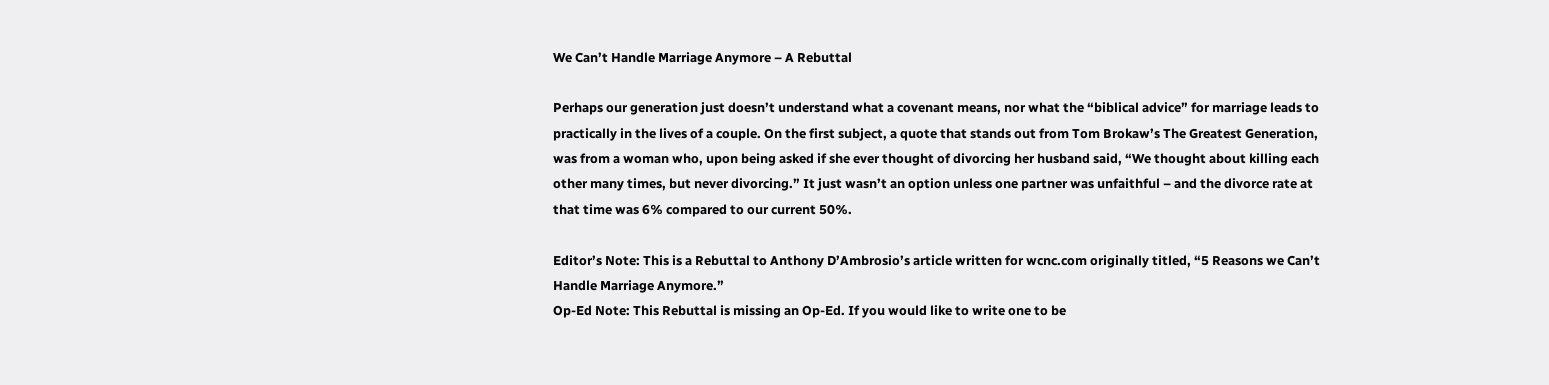We Can’t Handle Marriage Anymore – A Rebuttal

Perhaps our generation just doesn’t understand what a covenant means, nor what the “biblical advice” for marriage leads to practically in the lives of a couple. On the first subject, a quote that stands out from Tom Brokaw’s The Greatest Generation, was from a woman who, upon being asked if she ever thought of divorcing her husband said, “We thought about killing each other many times, but never divorcing.” It just wasn’t an option unless one partner was unfaithful – and the divorce rate at that time was 6% compared to our current 50%.

Editor’s Note: This is a Rebuttal to Anthony D’Ambrosio’s article written for wcnc.com originally titled, “5 Reasons we Can’t Handle Marriage Anymore.”
Op-Ed Note: This Rebuttal is missing an Op-Ed. If you would like to write one to be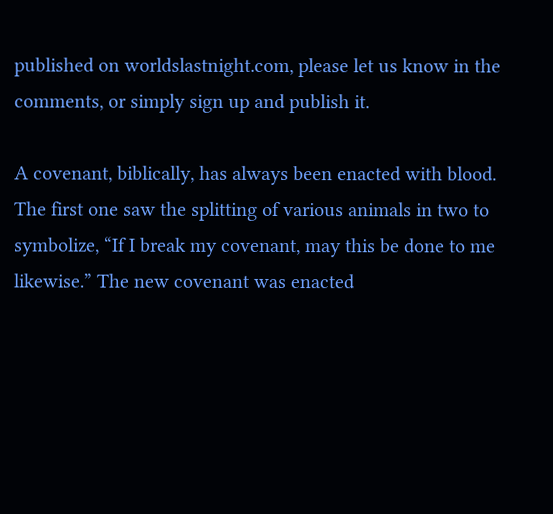published on worldslastnight.com, please let us know in the comments, or simply sign up and publish it.

A covenant, biblically, has always been enacted with blood. The first one saw the splitting of various animals in two to symbolize, “If I break my covenant, may this be done to me likewise.” The new covenant was enacted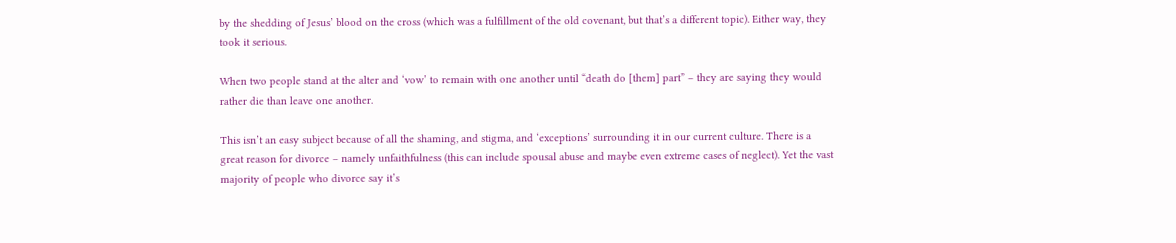by the shedding of Jesus’ blood on the cross (which was a fulfillment of the old covenant, but that’s a different topic). Either way, they took it serious.

When two people stand at the alter and ‘vow’ to remain with one another until “death do [them] part” – they are saying they would rather die than leave one another.

This isn’t an easy subject because of all the shaming, and stigma, and ‘exceptions’ surrounding it in our current culture. There is a great reason for divorce – namely unfaithfulness (this can include spousal abuse and maybe even extreme cases of neglect). Yet the vast majority of people who divorce say it’s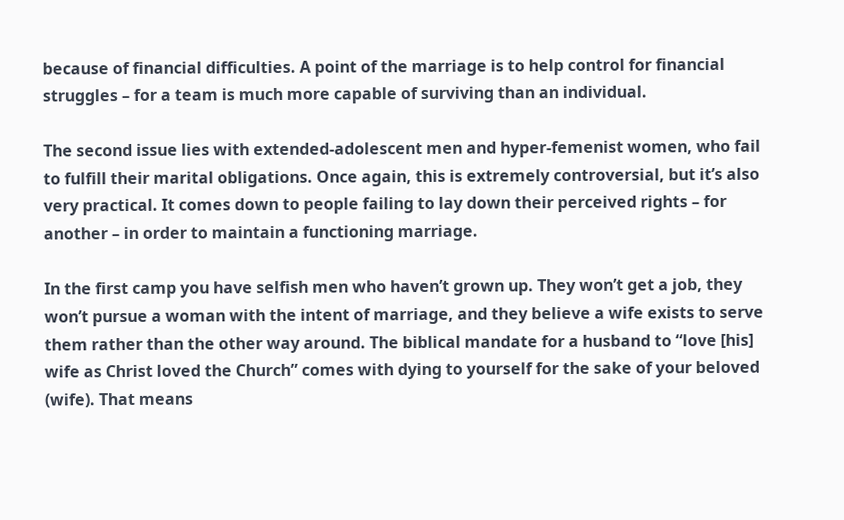because of financial difficulties. A point of the marriage is to help control for financial struggles – for a team is much more capable of surviving than an individual.

The second issue lies with extended-adolescent men and hyper-femenist women, who fail to fulfill their marital obligations. Once again, this is extremely controversial, but it’s also very practical. It comes down to people failing to lay down their perceived rights – for another – in order to maintain a functioning marriage.

In the first camp you have selfish men who haven’t grown up. They won’t get a job, they won’t pursue a woman with the intent of marriage, and they believe a wife exists to serve them rather than the other way around. The biblical mandate for a husband to “love [his] wife as Christ loved the Church” comes with dying to yourself for the sake of your beloved (wife). That means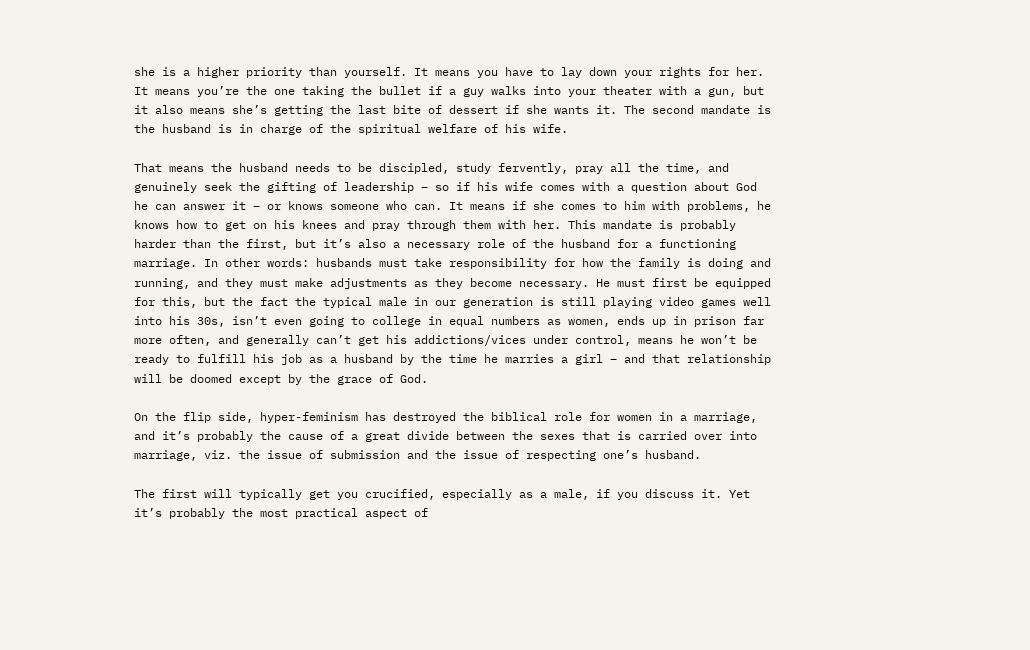she is a higher priority than yourself. It means you have to lay down your rights for her. It means you’re the one taking the bullet if a guy walks into your theater with a gun, but it also means she’s getting the last bite of dessert if she wants it. The second mandate is the husband is in charge of the spiritual welfare of his wife.

That means the husband needs to be discipled, study fervently, pray all the time, and genuinely seek the gifting of leadership – so if his wife comes with a question about God he can answer it – or knows someone who can. It means if she comes to him with problems, he knows how to get on his knees and pray through them with her. This mandate is probably harder than the first, but it’s also a necessary role of the husband for a functioning marriage. In other words: husbands must take responsibility for how the family is doing and running, and they must make adjustments as they become necessary. He must first be equipped for this, but the fact the typical male in our generation is still playing video games well into his 30s, isn’t even going to college in equal numbers as women, ends up in prison far more often, and generally can’t get his addictions/vices under control, means he won’t be ready to fulfill his job as a husband by the time he marries a girl – and that relationship will be doomed except by the grace of God.

On the flip side, hyper-feminism has destroyed the biblical role for women in a marriage, and it’s probably the cause of a great divide between the sexes that is carried over into marriage, viz. the issue of submission and the issue of respecting one’s husband.

The first will typically get you crucified, especially as a male, if you discuss it. Yet it’s probably the most practical aspect of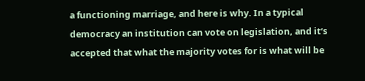a functioning marriage, and here is why. In a typical democracy an institution can vote on legislation, and it’s accepted that what the majority votes for is what will be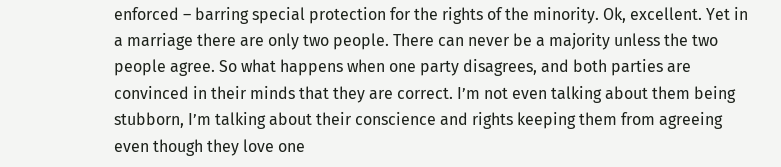enforced – barring special protection for the rights of the minority. Ok, excellent. Yet in a marriage there are only two people. There can never be a majority unless the two people agree. So what happens when one party disagrees, and both parties are convinced in their minds that they are correct. I’m not even talking about them being stubborn, I’m talking about their conscience and rights keeping them from agreeing even though they love one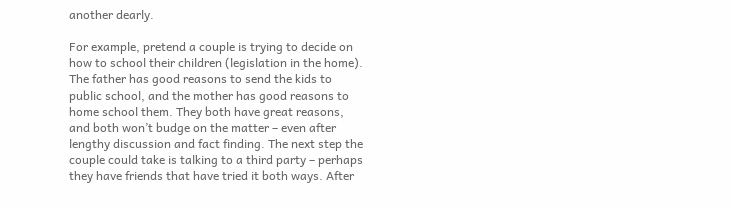another dearly.

For example, pretend a couple is trying to decide on how to school their children (legislation in the home). The father has good reasons to send the kids to public school, and the mother has good reasons to home school them. They both have great reasons, and both won’t budge on the matter – even after lengthy discussion and fact finding. The next step the couple could take is talking to a third party – perhaps they have friends that have tried it both ways. After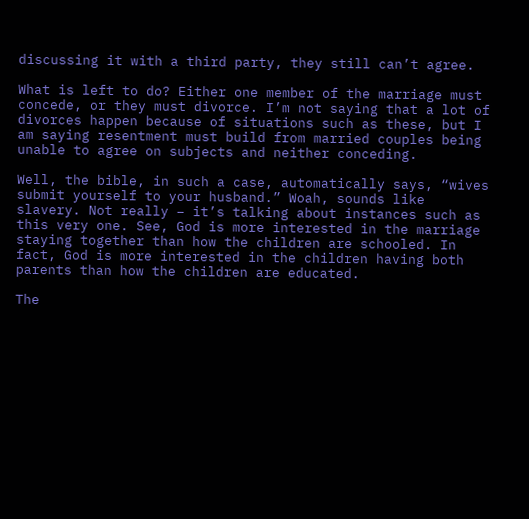discussing it with a third party, they still can’t agree.

What is left to do? Either one member of the marriage must concede, or they must divorce. I’m not saying that a lot of divorces happen because of situations such as these, but I am saying resentment must build from married couples being unable to agree on subjects and neither conceding.

Well, the bible, in such a case, automatically says, “wives submit yourself to your husband.” Woah, sounds like slavery. Not really – it’s talking about instances such as this very one. See, God is more interested in the marriage staying together than how the children are schooled. In fact, God is more interested in the children having both parents than how the children are educated.

The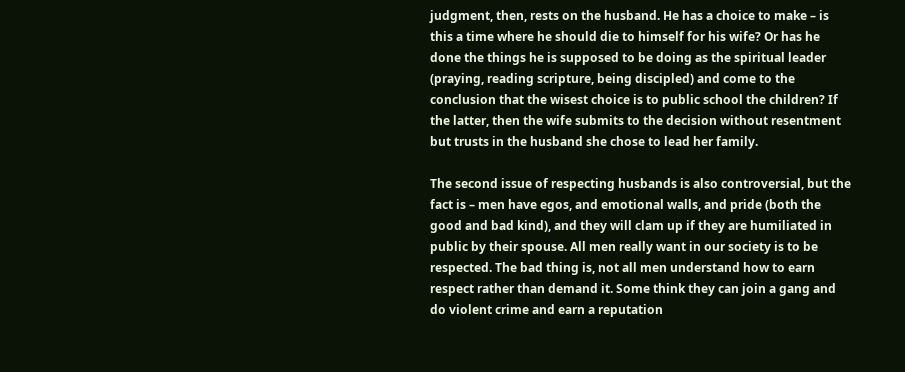judgment, then, rests on the husband. He has a choice to make – is this a time where he should die to himself for his wife? Or has he done the things he is supposed to be doing as the spiritual leader (praying, reading scripture, being discipled) and come to the conclusion that the wisest choice is to public school the children? If the latter, then the wife submits to the decision without resentment but trusts in the husband she chose to lead her family.

The second issue of respecting husbands is also controversial, but the fact is – men have egos, and emotional walls, and pride (both the good and bad kind), and they will clam up if they are humiliated in public by their spouse. All men really want in our society is to be respected. The bad thing is, not all men understand how to earn respect rather than demand it. Some think they can join a gang and do violent crime and earn a reputation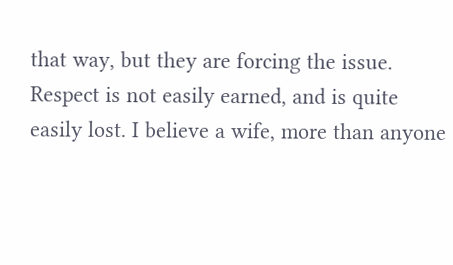that way, but they are forcing the issue. Respect is not easily earned, and is quite easily lost. I believe a wife, more than anyone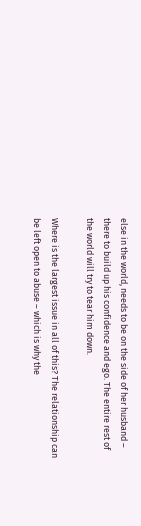else in the world, needs to be on the side of her husband – there to build up his confidence and ego. The entire rest of the world will try to tear him down.

Where is the largest issue in all of this? The relationship can be left open to abuse – which is why the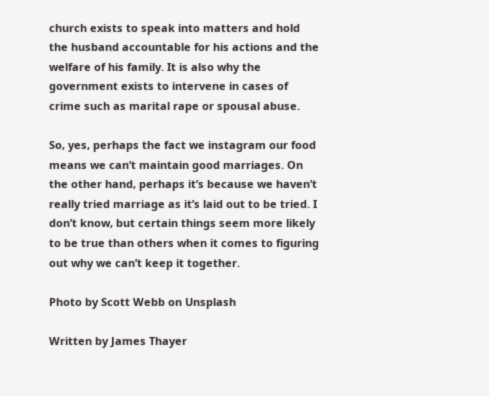church exists to speak into matters and hold the husband accountable for his actions and the welfare of his family. It is also why the government exists to intervene in cases of crime such as marital rape or spousal abuse.

So, yes, perhaps the fact we instagram our food means we can’t maintain good marriages. On the other hand, perhaps it’s because we haven’t really tried marriage as it’s laid out to be tried. I don’t know, but certain things seem more likely to be true than others when it comes to figuring out why we can’t keep it together.

Photo by Scott Webb on Unsplash

Written by James Thayer